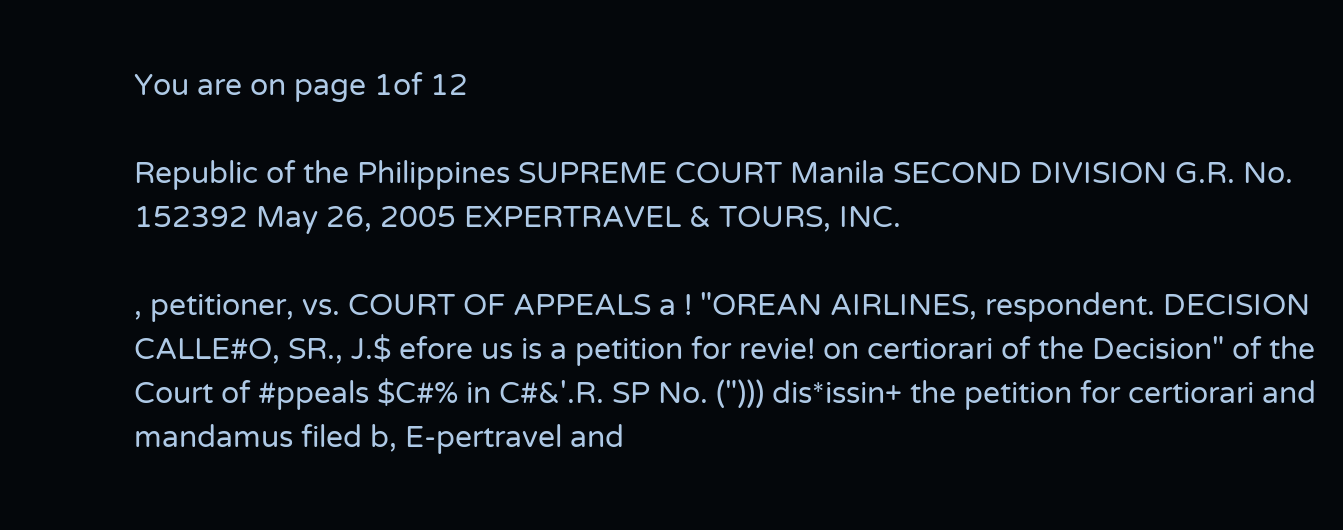You are on page 1of 12

Republic of the Philippines SUPREME COURT Manila SECOND DIVISION G.R. No. 152392 May 26, 2005 EXPERTRAVEL & TOURS, INC.

, petitioner, vs. COURT OF APPEALS a ! "OREAN AIRLINES, respondent. DECISION CALLE#O, SR., J.$ efore us is a petition for revie! on certiorari of the Decision" of the Court of #ppeals $C#% in C#&'.R. SP No. ("))) dis*issin+ the petition for certiorari and mandamus filed b, E-pertravel and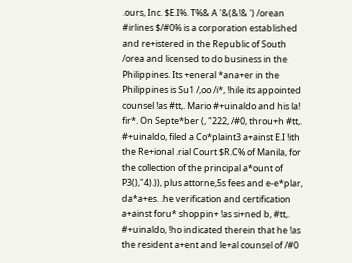.ours, Inc. $E.I%. T%& A '&(&!& ') /orean #irlines $/#0% is a corporation established and re+istered in the Republic of South /orea and licensed to do business in the Philippines. Its +eneral *ana+er in the Philippines is Su1 /,oo /i*, !hile its appointed counsel !as #tt,. Mario #+uinaldo and his la! fir*. On Septe*ber (, "222, /#0, throu+h #tt,. #+uinaldo, filed a Co*plaint3 a+ainst E.I !ith the Re+ional .rial Court $R.C% of Manila, for the collection of the principal a*ount of P3(),"4).)), plus attorne,5s fees and e-e*plar, da*a+es. .he verification and certification a+ainst foru* shoppin+ !as si+ned b, #tt,. #+uinaldo, !ho indicated therein that he !as the resident a+ent and le+al counsel of /#0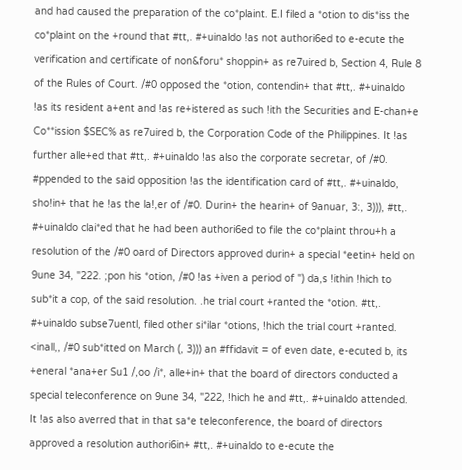and had caused the preparation of the co*plaint. E.I filed a *otion to dis*iss the co*plaint on the +round that #tt,. #+uinaldo !as not authori6ed to e-ecute the verification and certificate of non&foru* shoppin+ as re7uired b, Section 4, Rule 8 of the Rules of Court. /#0 opposed the *otion, contendin+ that #tt,. #+uinaldo !as its resident a+ent and !as re+istered as such !ith the Securities and E-chan+e Co**ission $SEC% as re7uired b, the Corporation Code of the Philippines. It !as further alle+ed that #tt,. #+uinaldo !as also the corporate secretar, of /#0. #ppended to the said opposition !as the identification card of #tt,. #+uinaldo, sho!in+ that he !as the la!,er of /#0. Durin+ the hearin+ of 9anuar, 3:, 3))), #tt,. #+uinaldo clai*ed that he had been authori6ed to file the co*plaint throu+h a resolution of the /#0 oard of Directors approved durin+ a special *eetin+ held on 9une 34, "222. ;pon his *otion, /#0 !as +iven a period of ") da,s !ithin !hich to sub*it a cop, of the said resolution. .he trial court +ranted the *otion. #tt,. #+uinaldo subse7uentl, filed other si*ilar *otions, !hich the trial court +ranted. <inall,, /#0 sub*itted on March (, 3))) an #ffidavit = of even date, e-ecuted b, its +eneral *ana+er Su1 /,oo /i*, alle+in+ that the board of directors conducted a special teleconference on 9une 34, "222, !hich he and #tt,. #+uinaldo attended. It !as also averred that in that sa*e teleconference, the board of directors approved a resolution authori6in+ #tt,. #+uinaldo to e-ecute the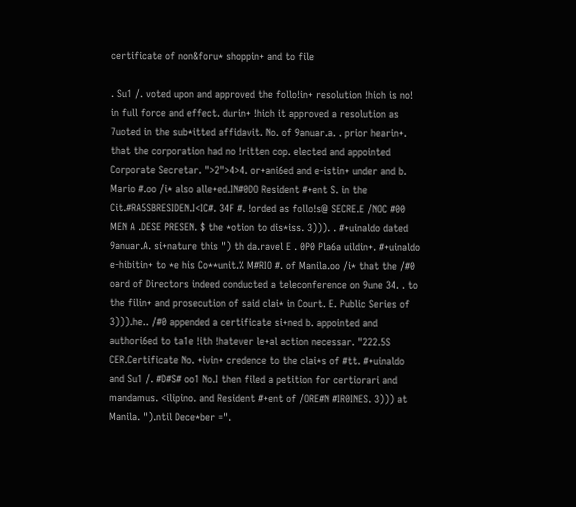certificate of non&foru* shoppin+ and to file

. Su1 /. voted upon and approved the follo!in+ resolution !hich is no! in full force and effect. durin+ !hich it approved a resolution as 7uoted in the sub*itted affidavit. No. of 9anuar.a. . prior hearin+. that the corporation had no !ritten cop. elected and appointed Corporate Secretar. ">2">4>4. or+ani6ed and e-istin+ under and b. Mario #.oo /i* also alle+ed.IN#0DO Resident #+ent S. in the Cit.#RA5SBRESIDEN.I<IC#. 34F #. !orded as follo!s@ SECRE.E /NOC #00 MEN A .DESE PRESEN. $ the *otion to dis*iss. 3))). . #+uinaldo dated 9anuar.A. si+nature this ") th da.ravel E . 0P0 Pla6a uildin+. #+uinaldo e-hibitin+ to *e his Co**unit.% M#RIO #. of Manila.oo /i* that the /#0 oard of Directors indeed conducted a teleconference on 9une 34. . to the filin+ and prosecution of said clai* in Court. E. Public Series of 3))).he.. /#0 appended a certificate si+ned b. appointed and authori6ed to ta1e !ith !hatever le+al action necessar. "222.5S CER.Certificate No. +ivin+ credence to the clai*s of #tt. #+uinaldo and Su1 /. #D#S# oo1 No.I then filed a petition for certiorari and mandamus. <ilipino. and Resident #+ent of /ORE#N #IR0INES. 3))) at Manila. ").ntil Dece*ber =".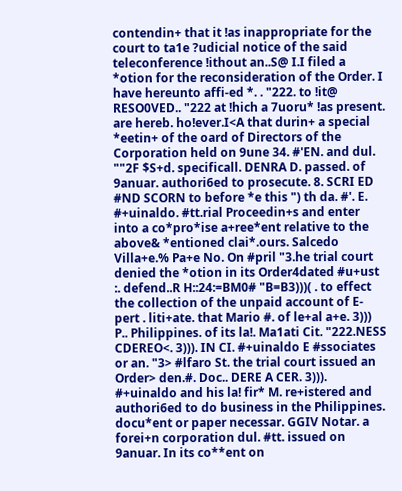contendin+ that it !as inappropriate for the court to ta1e ?udicial notice of the said teleconference !ithout an..S@ I.I filed a *otion for the reconsideration of the Order. I have hereunto affi-ed *. . "222. to !it@ RESO0VED.. "222 at !hich a 7uoru* !as present. are hereb. ho!ever.I<A that durin+ a special *eetin+ of the oard of Directors of the Corporation held on 9une 34. #'EN. and dul. ""2F $S+d. specificall. DENRA D. passed. of 9anuar. authori6ed to prosecute. 8. SCRI ED #ND SCORN to before *e this ") th da. #'. E. #+uinaldo. #tt.rial Proceedin+s and enter into a co*pro*ise a+ree*ent relative to the above& *entioned clai*.ours. Salcedo Villa+e.% Pa+e No. On #pril "3.he trial court denied the *otion in its Order4dated #u+ust :. defend..R H::24:=BM0# "B=B3)))( . to effect the collection of the unpaid account of E-pert . liti+ate. that Mario #. of le+al a+e. 3))) P.. Philippines. of its la!. Ma1ati Cit. "222.NESS CDEREO<. 3))). IN CI. #+uinaldo E #ssociates or an. "3> #lfaro St. the trial court issued an Order> den.#. Doc.. DERE A CER. 3))). #+uinaldo and his la! fir* M. re+istered and authori6ed to do business in the Philippines. docu*ent or paper necessar. GGIV Notar. a forei+n corporation dul. #tt. issued on 9anuar. In its co**ent on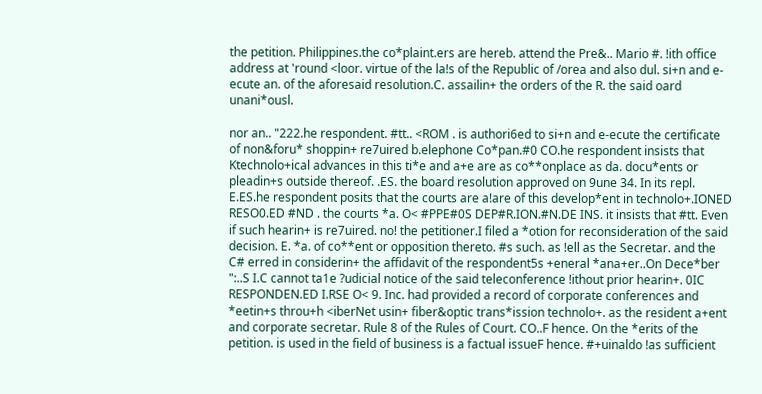the petition. Philippines.the co*plaint.ers are hereb. attend the Pre&.. Mario #. !ith office address at 'round <loor. virtue of the la!s of the Republic of /orea and also dul. si+n and e-ecute an. of the aforesaid resolution.C. assailin+ the orders of the R. the said oard unani*ousl.

nor an.. "222.he respondent. #tt.. <ROM . is authori6ed to si+n and e-ecute the certificate of non&foru* shoppin+ re7uired b.elephone Co*pan.#0 CO.he respondent insists that Ktechnolo+ical advances in this ti*e and a+e are as co**onplace as da. docu*ents or pleadin+s outside thereof. .ES. the board resolution approved on 9une 34. In its repl. E.ES.he respondent posits that the courts are a!are of this develop*ent in technolo+.IONED RESO0.ED #ND . the courts *a. O< #PPE#0S DEP#R.ION.#N.DE INS. it insists that #tt. Even if such hearin+ is re7uired. no! the petitioner.I filed a *otion for reconsideration of the said decision. E. *a. of co**ent or opposition thereto. #s such. as !ell as the Secretar. and the C# erred in considerin+ the affidavit of the respondent5s +eneral *ana+er..On Dece*ber ":..S I.C cannot ta1e ?udicial notice of the said teleconference !ithout prior hearin+. 0IC RESPONDEN.ED I.RSE O< 9. Inc. had provided a record of corporate conferences and *eetin+s throu+h <iberNet usin+ fiber&optic trans*ission technolo+. as the resident a+ent and corporate secretar. Rule 8 of the Rules of Court. CO..F hence. On the *erits of the petition. is used in the field of business is a factual issueF hence. #+uinaldo !as sufficient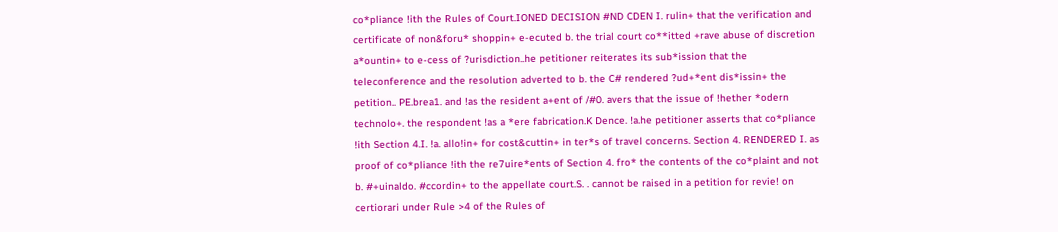co*pliance !ith the Rules of Court.IONED DECISION #ND CDEN I. rulin+ that the verification and certificate of non&foru* shoppin+ e-ecuted b. the trial court co**itted +rave abuse of discretion a*ountin+ to e-cess of ?urisdiction..he petitioner reiterates its sub*ission that the teleconference and the resolution adverted to b. the C# rendered ?ud+*ent dis*issin+ the petition.. PE.brea1. and !as the resident a+ent of /#0. avers that the issue of !hether *odern technolo+. the respondent !as a *ere fabrication.K Dence. !a.he petitioner asserts that co*pliance !ith Section 4.I. !a. allo!in+ for cost&cuttin+ in ter*s of travel concerns. Section 4. RENDERED I. as proof of co*pliance !ith the re7uire*ents of Section 4. fro* the contents of the co*plaint and not b. #+uinaldo. #ccordin+ to the appellate court.S. . cannot be raised in a petition for revie! on certiorari under Rule >4 of the Rules of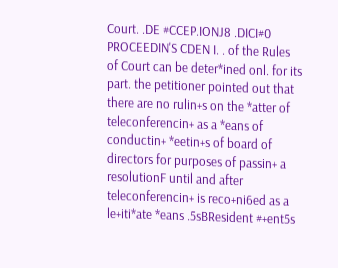Court. .DE #CCEP.IONJ8 .DICI#0 PROCEEDIN'S CDEN I. . of the Rules of Court can be deter*ined onl. for its part. the petitioner pointed out that there are no rulin+s on the *atter of teleconferencin+ as a *eans of conductin+ *eetin+s of board of directors for purposes of passin+ a resolutionF until and after teleconferencin+ is reco+ni6ed as a le+iti*ate *eans .5sBResident #+ent5s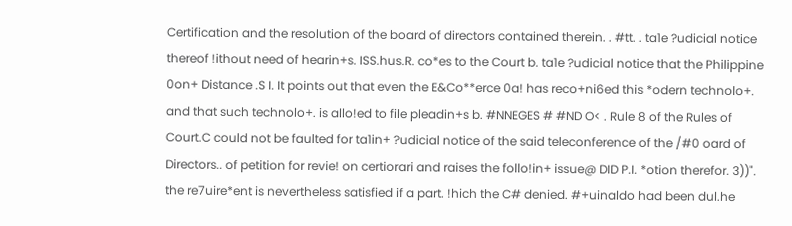Certification and the resolution of the board of directors contained therein. . #tt. . ta1e ?udicial notice thereof !ithout need of hearin+s. ISS.hus.R. co*es to the Court b. ta1e ?udicial notice that the Philippine 0on+ Distance .S I. It points out that even the E&Co**erce 0a! has reco+ni6ed this *odern technolo+. and that such technolo+. is allo!ed to file pleadin+s b. #NNEGES # #ND O< . Rule 8 of the Rules of Court.C could not be faulted for ta1in+ ?udicial notice of the said teleconference of the /#0 oard of Directors.. of petition for revie! on certiorari and raises the follo!in+ issue@ DID P.I. *otion therefor. 3))". the re7uire*ent is nevertheless satisfied if a part. !hich the C# denied. #+uinaldo had been dul.he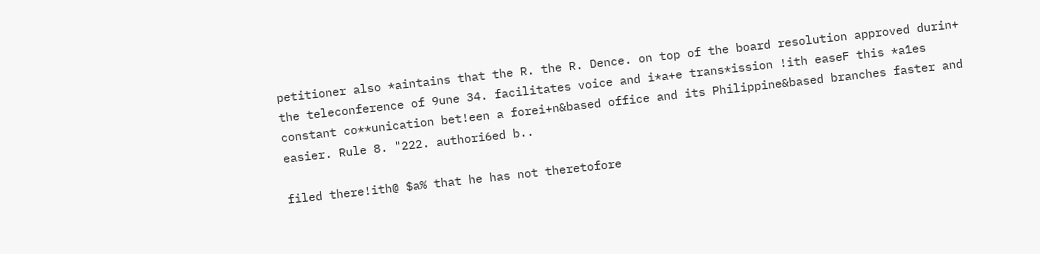petitioner also *aintains that the R. the R. Dence. on top of the board resolution approved durin+ the teleconference of 9une 34. facilitates voice and i*a+e trans*ission !ith easeF this *a1es constant co**unication bet!een a forei+n&based office and its Philippine&based branches faster and easier. Rule 8. "222. authori6ed b..

filed there!ith@ $a% that he has not theretofore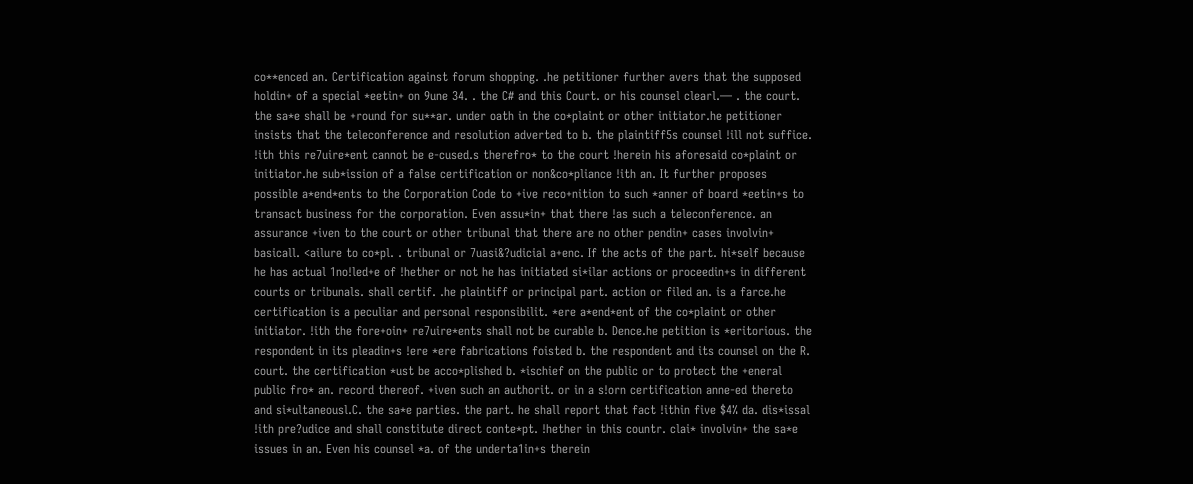co**enced an. Certification against forum shopping. .he petitioner further avers that the supposed holdin+ of a special *eetin+ on 9une 34. . the C# and this Court. or his counsel clearl.— . the court. the sa*e shall be +round for su**ar. under oath in the co*plaint or other initiator.he petitioner insists that the teleconference and resolution adverted to b. the plaintiff5s counsel !ill not suffice. !ith this re7uire*ent cannot be e-cused.s therefro* to the court !herein his aforesaid co*plaint or initiator.he sub*ission of a false certification or non&co*pliance !ith an. It further proposes possible a*end*ents to the Corporation Code to +ive reco+nition to such *anner of board *eetin+s to transact business for the corporation. Even assu*in+ that there !as such a teleconference. an assurance +iven to the court or other tribunal that there are no other pendin+ cases involvin+ basicall. <ailure to co*pl. . tribunal or 7uasi&?udicial a+enc. If the acts of the part. hi*self because he has actual 1no!led+e of !hether or not he has initiated si*ilar actions or proceedin+s in different courts or tribunals. shall certif. .he plaintiff or principal part. action or filed an. is a farce.he certification is a peculiar and personal responsibilit. *ere a*end*ent of the co*plaint or other initiator. !ith the fore+oin+ re7uire*ents shall not be curable b. Dence.he petition is *eritorious. the respondent in its pleadin+s !ere *ere fabrications foisted b. the respondent and its counsel on the R. court. the certification *ust be acco*plished b. *ischief on the public or to protect the +eneral public fro* an. record thereof. +iven such an authorit. or in a s!orn certification anne-ed thereto and si*ultaneousl.C. the sa*e parties. the part. he shall report that fact !ithin five $4% da. dis*issal !ith pre?udice and shall constitute direct conte*pt. !hether in this countr. clai* involvin+ the sa*e issues in an. Even his counsel *a. of the underta1in+s therein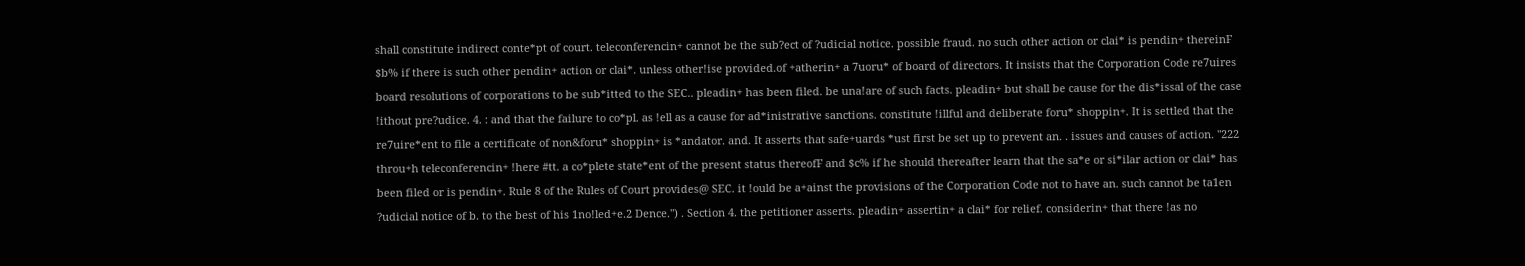shall constitute indirect conte*pt of court. teleconferencin+ cannot be the sub?ect of ?udicial notice. possible fraud. no such other action or clai* is pendin+ thereinF $b% if there is such other pendin+ action or clai*. unless other!ise provided.of +atherin+ a 7uoru* of board of directors. It insists that the Corporation Code re7uires board resolutions of corporations to be sub*itted to the SEC.. pleadin+ has been filed. be una!are of such facts. pleadin+ but shall be cause for the dis*issal of the case !ithout pre?udice. 4. : and that the failure to co*pl. as !ell as a cause for ad*inistrative sanctions. constitute !illful and deliberate foru* shoppin+. It is settled that the re7uire*ent to file a certificate of non&foru* shoppin+ is *andator. and. It asserts that safe+uards *ust first be set up to prevent an. . issues and causes of action. "222 throu+h teleconferencin+ !here #tt. a co*plete state*ent of the present status thereofF and $c% if he should thereafter learn that the sa*e or si*ilar action or clai* has been filed or is pendin+. Rule 8 of the Rules of Court provides@ SEC. it !ould be a+ainst the provisions of the Corporation Code not to have an. such cannot be ta1en ?udicial notice of b. to the best of his 1no!led+e.2 Dence.") . Section 4. the petitioner asserts. pleadin+ assertin+ a clai* for relief. considerin+ that there !as no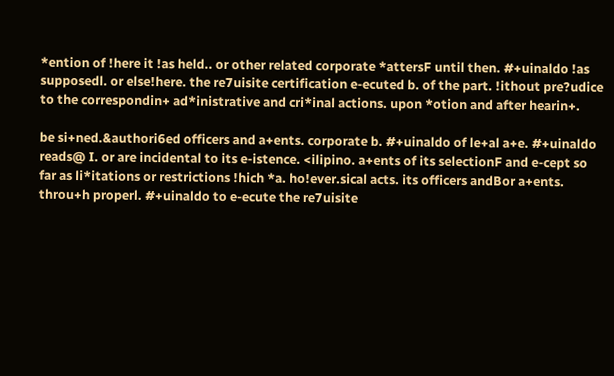*ention of !here it !as held.. or other related corporate *attersF until then. #+uinaldo !as supposedl. or else!here. the re7uisite certification e-ecuted b. of the part. !ithout pre?udice to the correspondin+ ad*inistrative and cri*inal actions. upon *otion and after hearin+.

be si+ned.&authori6ed officers and a+ents. corporate b. #+uinaldo of le+al a+e. #+uinaldo reads@ I. or are incidental to its e-istence. <ilipino. a+ents of its selectionF and e-cept so far as li*itations or restrictions !hich *a. ho!ever.sical acts. its officers andBor a+ents. throu+h properl. #+uinaldo to e-ecute the re7uisite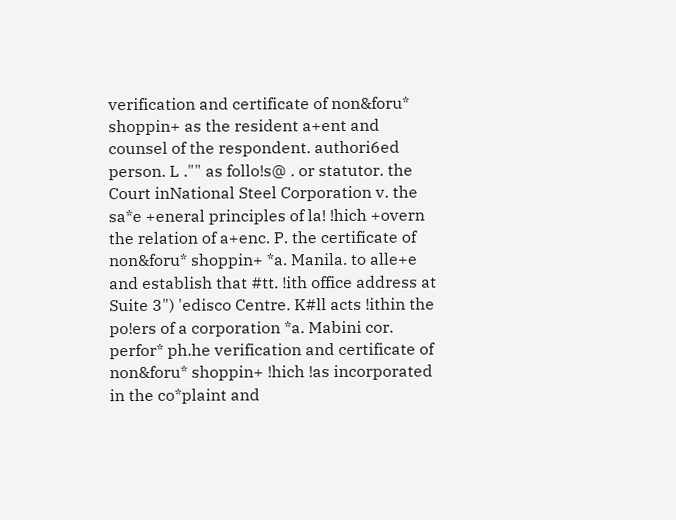verification and certificate of non&foru* shoppin+ as the resident a+ent and counsel of the respondent. authori6ed person. L ."" as follo!s@ . or statutor. the Court inNational Steel Corporation v. the sa*e +eneral principles of la! !hich +overn the relation of a+enc. P. the certificate of non&foru* shoppin+ *a. Manila. to alle+e and establish that #tt. !ith office address at Suite 3") 'edisco Centre. K#ll acts !ithin the po!ers of a corporation *a. Mabini cor. perfor* ph.he verification and certificate of non&foru* shoppin+ !hich !as incorporated in the co*plaint and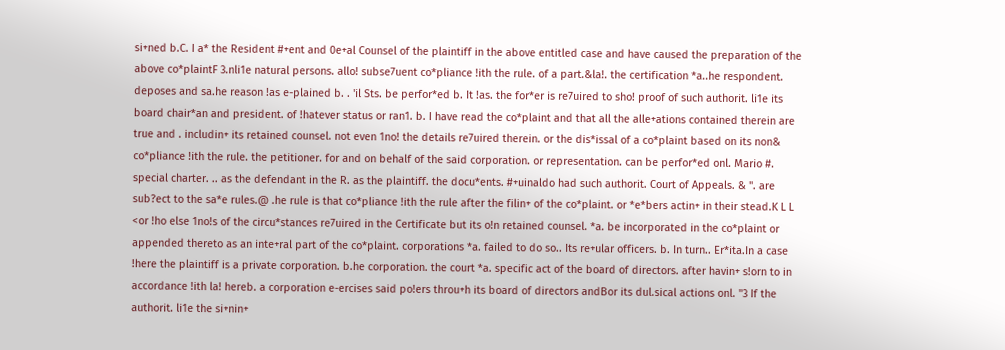si+ned b.C. I a* the Resident #+ent and 0e+al Counsel of the plaintiff in the above entitled case and have caused the preparation of the above co*plaintF 3.nli1e natural persons. allo! subse7uent co*pliance !ith the rule. of a part.&la!. the certification *a..he respondent. deposes and sa.he reason !as e-plained b. . 'il Sts. be perfor*ed b. It !as. the for*er is re7uired to sho! proof of such authorit. li1e its board chair*an and president. of !hatever status or ran1. b. I have read the co*plaint and that all the alle+ations contained therein are true and . includin+ its retained counsel. not even 1no! the details re7uired therein. or the dis*issal of a co*plaint based on its non& co*pliance !ith the rule. the petitioner. for and on behalf of the said corporation. or representation. can be perfor*ed onl. Mario #. special charter. .. as the defendant in the R. as the plaintiff. the docu*ents. #+uinaldo had such authorit. Court of Appeals. & ". are sub?ect to the sa*e rules.@ .he rule is that co*pliance !ith the rule after the filin+ of the co*plaint. or *e*bers actin+ in their stead.K L L <or !ho else 1no!s of the circu*stances re7uired in the Certificate but its o!n retained counsel. *a. be incorporated in the co*plaint or appended thereto as an inte+ral part of the co*plaint. corporations *a. failed to do so.. Its re+ular officers. b. In turn.. Er*ita.In a case !here the plaintiff is a private corporation. b.he corporation. the court *a. specific act of the board of directors. after havin+ s!orn to in accordance !ith la! hereb. a corporation e-ercises said po!ers throu+h its board of directors andBor its dul.sical actions onl. "3 If the authorit. li1e the si+nin+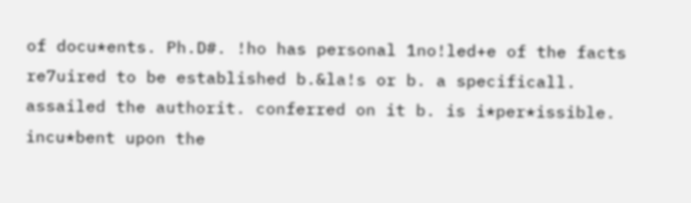of docu*ents. Ph.D#. !ho has personal 1no!led+e of the facts re7uired to be established b.&la!s or b. a specificall. assailed the authorit. conferred on it b. is i*per*issible. incu*bent upon the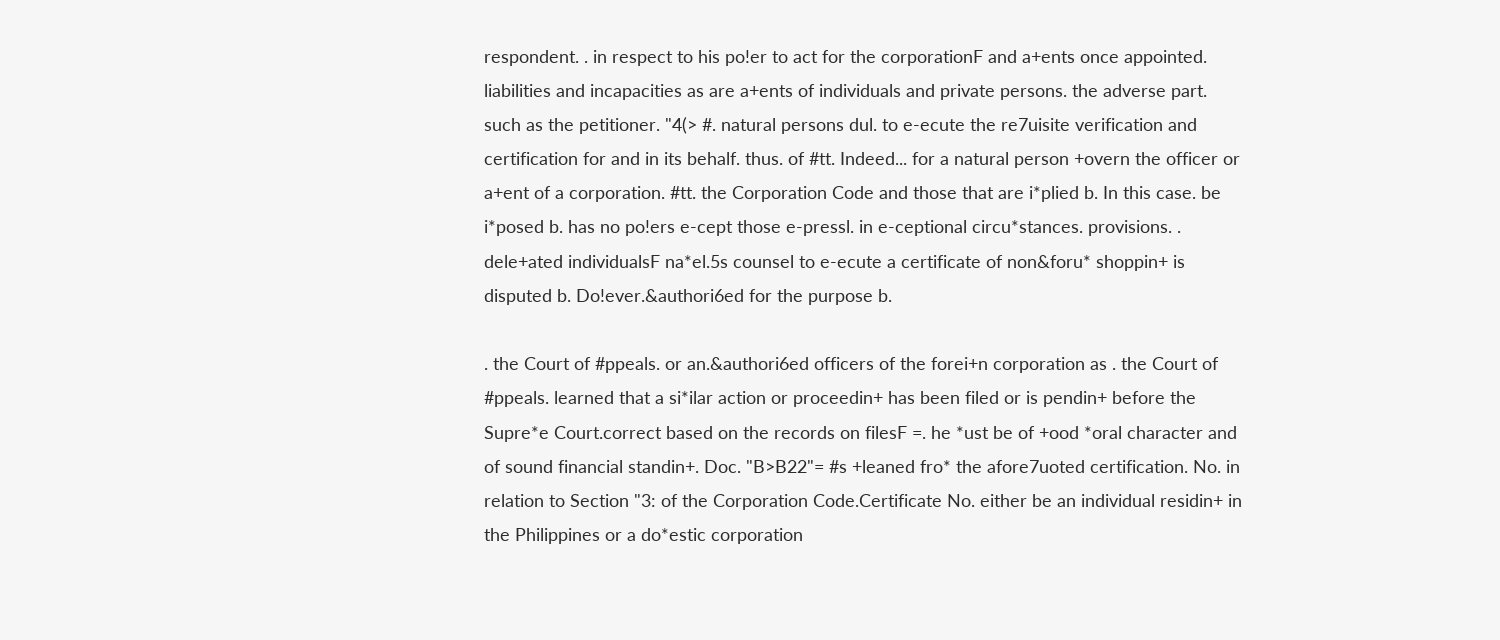respondent. . in respect to his po!er to act for the corporationF and a+ents once appointed. liabilities and incapacities as are a+ents of individuals and private persons. the adverse part. such as the petitioner. "4(> #. natural persons dul. to e-ecute the re7uisite verification and certification for and in its behalf. thus. of #tt. Indeed... for a natural person +overn the officer or a+ent of a corporation. #tt. the Corporation Code and those that are i*plied b. In this case. be i*posed b. has no po!ers e-cept those e-pressl. in e-ceptional circu*stances. provisions. . dele+ated individualsF na*el.5s counsel to e-ecute a certificate of non&foru* shoppin+ is disputed b. Do!ever.&authori6ed for the purpose b.

. the Court of #ppeals. or an.&authori6ed officers of the forei+n corporation as . the Court of #ppeals. learned that a si*ilar action or proceedin+ has been filed or is pendin+ before the Supre*e Court.correct based on the records on filesF =. he *ust be of +ood *oral character and of sound financial standin+. Doc. "B>B22"= #s +leaned fro* the afore7uoted certification. No. in relation to Section "3: of the Corporation Code.Certificate No. either be an individual residin+ in the Philippines or a do*estic corporation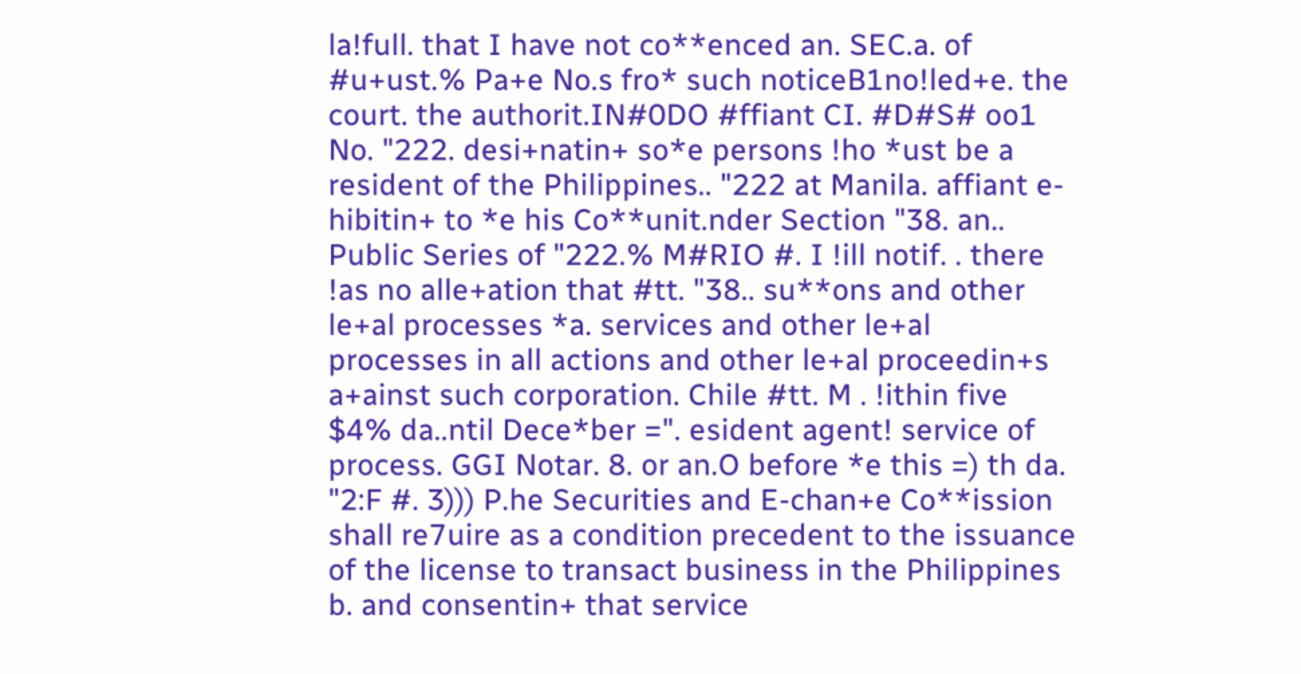la!full. that I have not co**enced an. SEC.a. of #u+ust.% Pa+e No.s fro* such noticeB1no!led+e. the court. the authorit.IN#0DO #ffiant CI. #D#S# oo1 No. "222. desi+natin+ so*e persons !ho *ust be a resident of the Philippines.. "222 at Manila. affiant e-hibitin+ to *e his Co**unit.nder Section "38. an.. Public Series of "222.% M#RIO #. I !ill notif. . there !as no alle+ation that #tt. "38.. su**ons and other le+al processes *a. services and other le+al processes in all actions and other le+al proceedin+s a+ainst such corporation. Chile #tt. M . !ithin five $4% da..ntil Dece*ber =". esident agent! service of process. GGI Notar. 8. or an.O before *e this =) th da. "2:F #. 3))) P.he Securities and E-chan+e Co**ission shall re7uire as a condition precedent to the issuance of the license to transact business in the Philippines b. and consentin+ that service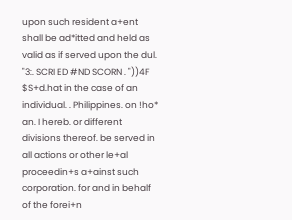upon such resident a+ent shall be ad*itted and held as valid as if served upon the dul. "3:. SCRI ED #ND SCORN . "))4F $S+d.hat in the case of an individual. . Philippines. on !ho* an. I hereb. or different divisions thereof. be served in all actions or other le+al proceedin+s a+ainst such corporation. for and in behalf of the forei+n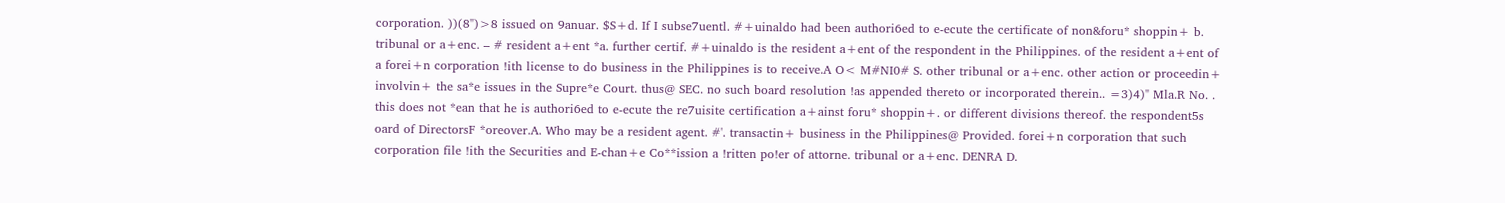corporation. ))(8")>8 issued on 9anuar. $S+d. If I subse7uentl. #+uinaldo had been authori6ed to e-ecute the certificate of non&foru* shoppin+ b. tribunal or a+enc. – # resident a+ent *a. further certif. #+uinaldo is the resident a+ent of the respondent in the Philippines. of the resident a+ent of a forei+n corporation !ith license to do business in the Philippines is to receive.A O< M#NI0# S. other tribunal or a+enc. other action or proceedin+ involvin+ the sa*e issues in the Supre*e Court. thus@ SEC. no such board resolution !as appended thereto or incorporated therein.. =3)4)" Mla.R No. . this does not *ean that he is authori6ed to e-ecute the re7uisite certification a+ainst foru* shoppin+. or different divisions thereof. the respondent5s oard of DirectorsF *oreover.A. Who may be a resident agent. #'. transactin+ business in the Philippines@ Provided. forei+n corporation that such corporation file !ith the Securities and E-chan+e Co**ission a !ritten po!er of attorne. tribunal or a+enc. DENRA D.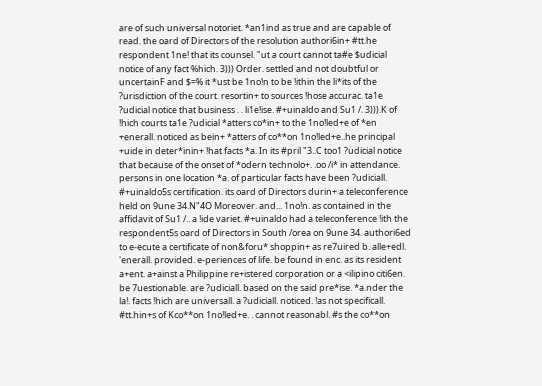are of such universal notoriet. *an1ind as true and are capable of read. the oard of Directors of the resolution authori6in+ #tt.he respondent 1ne! that its counsel. "ut a court cannot ta#e $udicial notice of any fact %hich. 3))) Order. settled and not doubtful or uncertainF and $=% it *ust be 1no!n to be !ithin the li*its of the ?urisdiction of the court. resortin+ to sources !hose accurac. ta1e ?udicial notice that business . . li1e!ise. #+uinaldo and Su1 /. 3))).K of !hich courts ta1e ?udicial *atters co*in+ to the 1no!led+e of *en +enerall. noticed as bein+ *atters of co**on 1no!led+e..he principal +uide in deter*inin+ !hat facts *a. In its #pril "3..C too1 ?udicial notice that because of the onset of *odern technolo+. .oo /i* in attendance. persons in one location *a. of particular facts have been ?udiciall. #+uinaldo5s certification. its oard of Directors durin+ a teleconference held on 9une 34.N"4O Moreover. and... 1no!n. as contained in the affidavit of Su1 /.. a !ide variet. #+uinaldo had a teleconference !ith the respondent5s oard of Directors in South /orea on 9une 34. authori6ed to e-ecute a certificate of non&foru* shoppin+ as re7uired b. alle+edl. 'enerall. provided. e-periences of life. be found in enc. as its resident a+ent. a+ainst a Philippine re+istered corporation or a <ilipino citi6en. be 7uestionable. are ?udiciall. based on the said pre*ise. *a.nder the la!. facts !hich are universall. a ?udiciall. noticed. !as not specificall. #tt.hin+s of Kco**on 1no!led+e. . cannot reasonabl. #s the co**on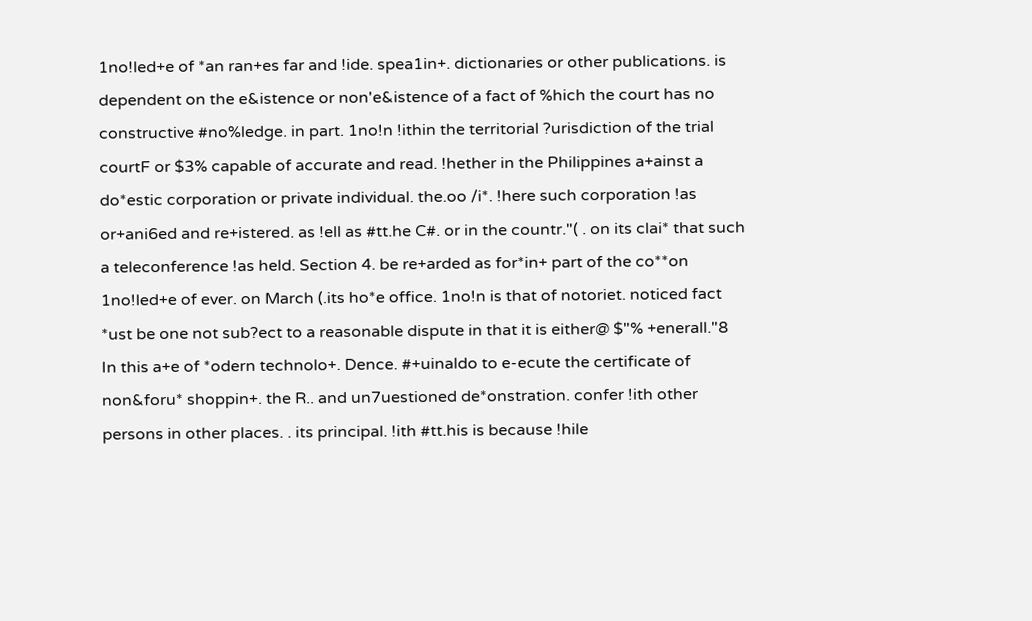1no!led+e of *an ran+es far and !ide. spea1in+. dictionaries or other publications. is dependent on the e&istence or non'e&istence of a fact of %hich the court has no constructive #no%ledge. in part. 1no!n !ithin the territorial ?urisdiction of the trial courtF or $3% capable of accurate and read. !hether in the Philippines a+ainst a do*estic corporation or private individual. the.oo /i*. !here such corporation !as or+ani6ed and re+istered. as !ell as #tt.he C#. or in the countr."( . on its clai* that such a teleconference !as held. Section 4. be re+arded as for*in+ part of the co**on 1no!led+e of ever. on March (.its ho*e office. 1no!n is that of notoriet. noticed fact *ust be one not sub?ect to a reasonable dispute in that it is either@ $"% +enerall."8 In this a+e of *odern technolo+. Dence. #+uinaldo to e-ecute the certificate of non&foru* shoppin+. the R.. and un7uestioned de*onstration. confer !ith other persons in other places. . its principal. !ith #tt.his is because !hile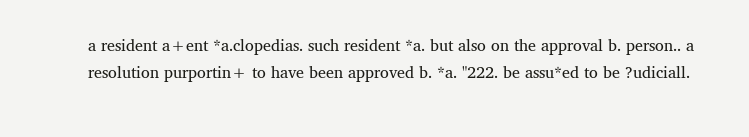a resident a+ent *a.clopedias. such resident *a. but also on the approval b. person.. a resolution purportin+ to have been approved b. *a. "222. be assu*ed to be ?udiciall.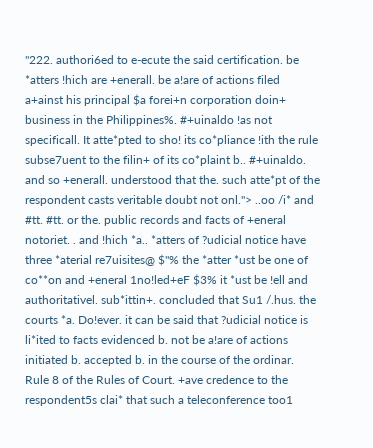"222. authori6ed to e-ecute the said certification. be *atters !hich are +enerall. be a!are of actions filed a+ainst his principal $a forei+n corporation doin+ business in the Philippines%. #+uinaldo !as not specificall. It atte*pted to sho! its co*pliance !ith the rule subse7uent to the filin+ of its co*plaint b.. #+uinaldo. and so +enerall. understood that the. such atte*pt of the respondent casts veritable doubt not onl."> ..oo /i* and #tt. #tt. or the. public records and facts of +eneral notoriet. . and !hich *a.. *atters of ?udicial notice have three *aterial re7uisites@ $"% the *atter *ust be one of co**on and +eneral 1no!led+eF $3% it *ust be !ell and authoritativel. sub*ittin+. concluded that Su1 /.hus. the courts *a. Do!ever. it can be said that ?udicial notice is li*ited to facts evidenced b. not be a!are of actions initiated b. accepted b. in the course of the ordinar. Rule 8 of the Rules of Court. +ave credence to the respondent5s clai* that such a teleconference too1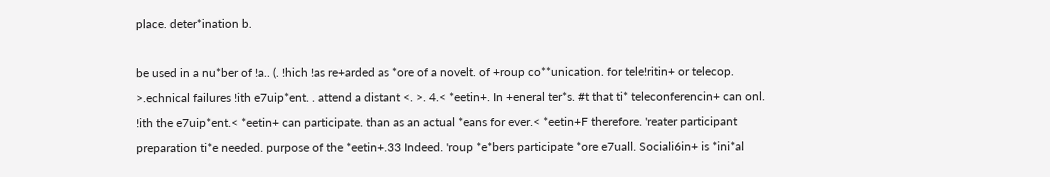place. deter*ination b.

be used in a nu*ber of !a.. (. !hich !as re+arded as *ore of a novelt. of +roup co**unication. for tele!ritin+ or telecop. >.echnical failures !ith e7uip*ent. . attend a distant <. >. 4.< *eetin+. In +eneral ter*s. #t that ti* teleconferencin+ can onl. !ith the e7uip*ent.< *eetin+ can participate. than as an actual *eans for ever.< *eetin+F therefore. 'reater participant preparation ti*e needed. purpose of the *eetin+.33 Indeed. 'roup *e*bers participate *ore e7uall. Sociali6in+ is *ini*al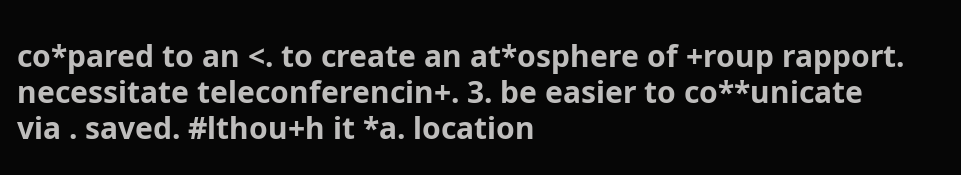co*pared to an <. to create an at*osphere of +roup rapport. necessitate teleconferencin+. 3. be easier to co**unicate via . saved. #lthou+h it *a. location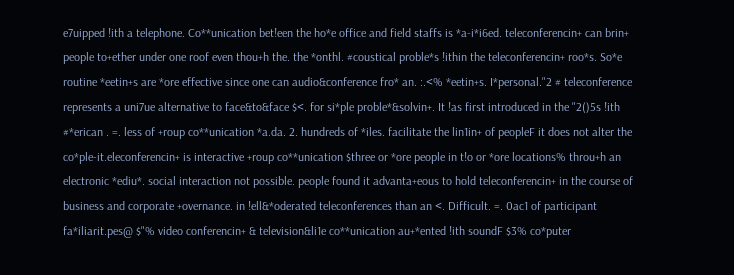e7uipped !ith a telephone. Co**unication bet!een the ho*e office and field staffs is *a-i*i6ed. teleconferencin+ can brin+ people to+ether under one roof even thou+h the. the *onthl. #coustical proble*s !ithin the teleconferencin+ roo*s. So*e routine *eetin+s are *ore effective since one can audio&conference fro* an. :.<% *eetin+s. I*personal."2 # teleconference represents a uni7ue alternative to face&to&face $<. for si*ple proble*&solvin+. It !as first introduced in the "2()5s !ith #*erican . =. less of +roup co**unication *a.da. 2. hundreds of *iles. facilitate the lin1in+ of peopleF it does not alter the co*ple-it.eleconferencin+ is interactive +roup co**unication $three or *ore people in t!o or *ore locations% throu+h an electronic *ediu*. social interaction not possible. people found it advanta+eous to hold teleconferencin+ in the course of business and corporate +overnance. in !ell&*oderated teleconferences than an <. Difficult. =. 0ac1 of participant fa*iliarit.pes@ $"% video conferencin+ & television&li1e co**unication au+*ented !ith soundF $3% co*puter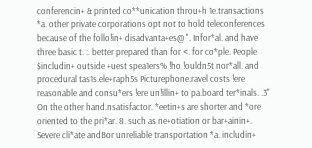conferencin+ & printed co**unication throu+h 1e.transactions *a. other private corporations opt not to hold teleconferences because of the follo!in+ disadvanta+es@ ". Infor*al. and have three basic t. :. better prepared than for <. for co*ple. People $includin+ outside +uest spea1ers% !ho !ouldn5t nor*all. and procedural tas1s.ele+raph5s Picturephone.ravel costs !ere reasonable and consu*ers !ere un!illin+ to pa.board ter*inals. .3" On the other hand.nsatisfactor. *eetin+s are shorter and *ore oriented to the pri*ar. 8. such as ne+otiation or bar+ainin+. Severe cli*ate andBor unreliable transportation *a. includin+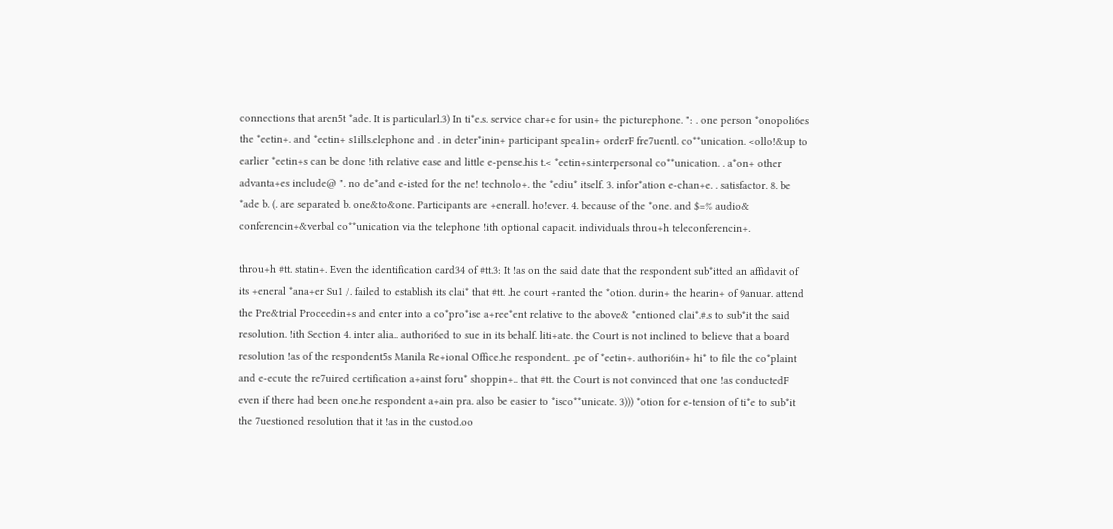connections that aren5t *ade. It is particularl.3) In ti*e.s. service char+e for usin+ the picturephone. ": . one person *onopoli6es the *eetin+. and *eetin+ s1ills.elephone and . in deter*inin+ participant spea1in+ orderF fre7uentl. co**unication. <ollo!&up to earlier *eetin+s can be done !ith relative ease and little e-pense.his t.< *eetin+s.interpersonal co**unication. . a*on+ other advanta+es include@ ". no de*and e-isted for the ne! technolo+. the *ediu* itself. 3. infor*ation e-chan+e. . satisfactor. 8. be *ade b. (. are separated b. one&to&one. Participants are +enerall. ho!ever. 4. because of the *one. and $=% audio& conferencin+&verbal co**unication via the telephone !ith optional capacit. individuals throu+h teleconferencin+.

throu+h #tt. statin+. Even the identification card34 of #tt.3: It !as on the said date that the respondent sub*itted an affidavit of its +eneral *ana+er Su1 /. failed to establish its clai* that #tt. .he court +ranted the *otion. durin+ the hearin+ of 9anuar. attend the Pre&trial Proceedin+s and enter into a co*pro*ise a+ree*ent relative to the above& *entioned clai*.#.s to sub*it the said resolution. !ith Section 4. inter alia.. authori6ed to sue in its behalf. liti+ate. the Court is not inclined to believe that a board resolution !as of the respondent5s Manila Re+ional Office.he respondent.. .pe of *eetin+. authori6in+ hi* to file the co*plaint and e-ecute the re7uired certification a+ainst foru* shoppin+.. that #tt. the Court is not convinced that one !as conductedF even if there had been one.he respondent a+ain pra. also be easier to *isco**unicate. 3))) *otion for e-tension of ti*e to sub*it the 7uestioned resolution that it !as in the custod.oo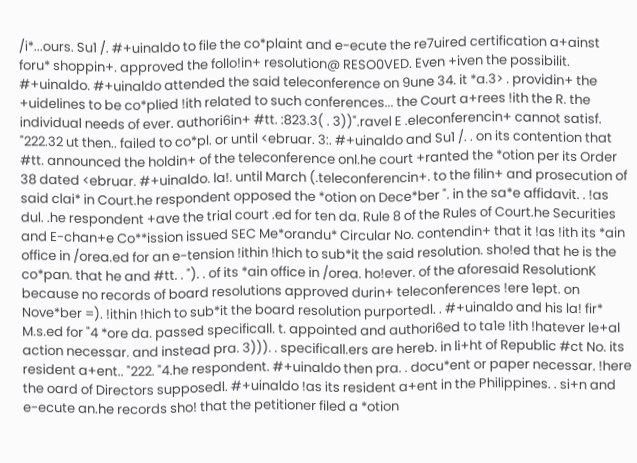/i*...ours. Su1 /. #+uinaldo to file the co*plaint and e-ecute the re7uired certification a+ainst foru* shoppin+. approved the follo!in+ resolution@ RESO0VED. Even +iven the possibilit. #+uinaldo. #+uinaldo attended the said teleconference on 9une 34. it *a.3> . providin+ the +uidelines to be co*plied !ith related to such conferences... the Court a+rees !ith the R. the individual needs of ever. authori6in+ #tt. :823.3( . 3))".ravel E .eleconferencin+ cannot satisf. "222.32 ut then.. failed to co*pl. or until <ebruar. 3:. #+uinaldo and Su1 /. . on its contention that #tt. announced the holdin+ of the teleconference onl.he court +ranted the *otion per its Order 38 dated <ebruar. #+uinaldo. la!. until March (.teleconferencin+. to the filin+ and prosecution of said clai* in Court.he respondent opposed the *otion on Dece*ber ". in the sa*e affidavit. . !as dul. .he respondent +ave the trial court .ed for ten da. Rule 8 of the Rules of Court.he Securities and E-chan+e Co**ission issued SEC Me*orandu* Circular No. contendin+ that it !as !ith its *ain office in /orea.ed for an e-tension !ithin !hich to sub*it the said resolution. sho!ed that he is the co*pan. that he and #tt. . "). . of its *ain office in /orea. ho!ever. of the aforesaid ResolutionK because no records of board resolutions approved durin+ teleconferences !ere 1ept. on Nove*ber =). !ithin !hich to sub*it the board resolution purportedl. . #+uinaldo and his la! fir* M.s.ed for "4 *ore da. passed specificall. t. appointed and authori6ed to ta1e !ith !hatever le+al action necessar. and instead pra. 3))). . specificall.ers are hereb. in li+ht of Republic #ct No. its resident a+ent.. "222. "4.he respondent. #+uinaldo then pra. . docu*ent or paper necessar. !here the oard of Directors supposedl. #+uinaldo !as its resident a+ent in the Philippines. . si+n and e-ecute an.he records sho! that the petitioner filed a *otion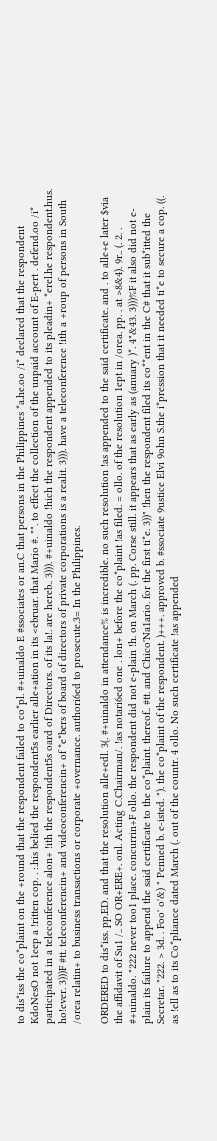to dis*iss the co*plaint on the +round that the respondent failed to co*pl. #+uinaldo E #ssociates or an.C that persons in the Philippines *a.he.oo /i* declared that the respondent KdoNesO not 1eep a !ritten cop. . :.his belied the respondent5s earlier alle+ation in its <ebruar. that Mario #. "". to effect the collection of the unpaid account of E-pert . defend.oo /i* participated in a teleconference alon+ !ith the respondent5s oard of Directors. of its la!. are hereb.. 3))). #+uinaldo !hich the respondent appended to its pleadin+ *erel.he respondent.hus. ho!ever. 3)))F #tt. teleconferencin+ and videoconferencin+ of *e*bers of board of directors of private corporations is a realit. 3))). have a teleconference !ith a +roup of persons in South /orea relatin+ to business transactions or corporate +overnance. authori6ed to prosecute.3= In the Philippines.

ORDERED to dis*iss. pp.ED. and that the resolution alle+edl. 3(. #+uinaldo in attendance% is incredible. no such resolution !as appended to the said certificate. and . to alle+e later $via the affidavit of Su1 /.. SO OR+ERE+. onl. Acting C.Chairman/. !as notari6ed one . lon+ before the co*plaint !as filed. = ollo. of the resolution 1ept in /orea. pp. . at >8&4). 9r.. (. 2. . #+uinaldo. "222 never too1 place. concurrin+F ollo. the respondent did not e-plain !h. on March (. pp. Corse still. it appears that as early as (anuary )*. 4"&43. 3)))%F it also did not e-plain its failure to append the said certificate to the co*plaint. thereof.. #tt. and Chico'Na1ario. for the first ti*e. 3))" !hen the respondent filed its co**ent in the C# that it sub*itted the Secretar. "222. > 3d. . Foo' o'&) " Penned b. e-isted. "). the co*plaint of the respondent. )+++. approved b. #ssociate 9ustice Elvi 9ohn S.the i*pression that it needed ti*e to secure a cop. ((. as !ell as to its Co*pliance dated March (. out of the countr. 4 ollo. No such certificate !as appended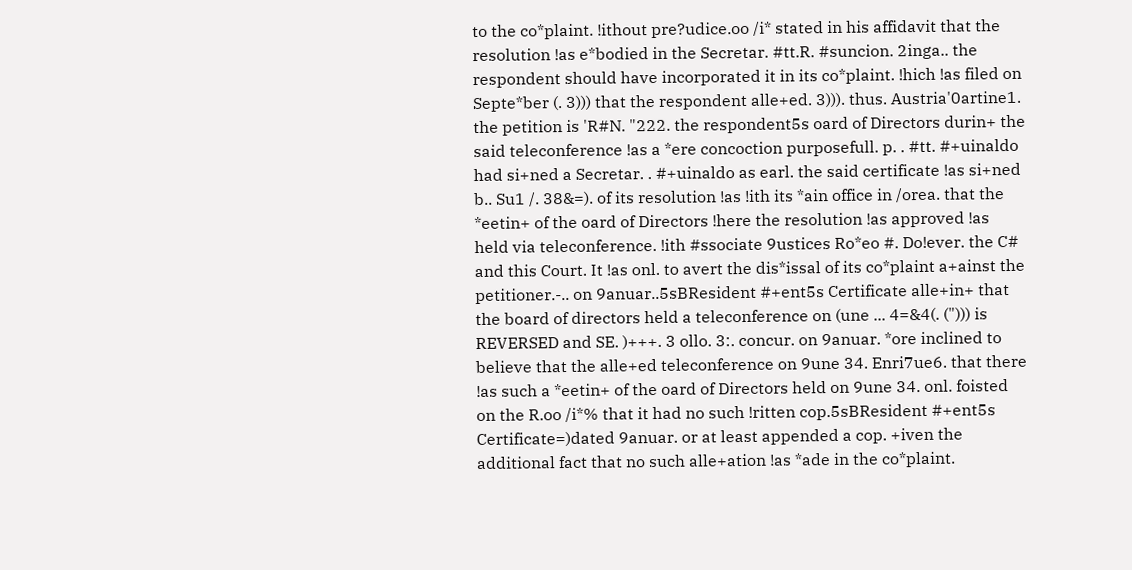to the co*plaint. !ithout pre?udice.oo /i* stated in his affidavit that the resolution !as e*bodied in the Secretar. #tt.R. #suncion. 2inga.. the respondent should have incorporated it in its co*plaint. !hich !as filed on Septe*ber (. 3))) that the respondent alle+ed. 3))). thus. Austria'0artine1. the petition is 'R#N. "222. the respondent5s oard of Directors durin+ the said teleconference !as a *ere concoction purposefull. p. . #tt. #+uinaldo had si+ned a Secretar. . #+uinaldo as earl. the said certificate !as si+ned b.. Su1 /. 38&=). of its resolution !as !ith its *ain office in /orea. that the *eetin+ of the oard of Directors !here the resolution !as approved !as held via teleconference. !ith #ssociate 9ustices Ro*eo #. Do!ever. the C# and this Court. It !as onl. to avert the dis*issal of its co*plaint a+ainst the petitioner.-.. on 9anuar..5sBResident #+ent5s Certificate alle+in+ that the board of directors held a teleconference on (une ... 4=&4(. ("))) is REVERSED and SE. )+++. 3 ollo. 3:. concur. on 9anuar. *ore inclined to believe that the alle+ed teleconference on 9une 34. Enri7ue6. that there !as such a *eetin+ of the oard of Directors held on 9une 34. onl. foisted on the R.oo /i*% that it had no such !ritten cop.5sBResident #+ent5s Certificate=)dated 9anuar. or at least appended a cop. +iven the additional fact that no such alle+ation !as *ade in the co*plaint.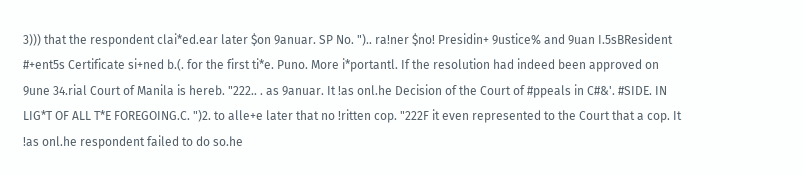3))) that the respondent clai*ed.ear later $on 9anuar. SP No. ").. ra!ner $no! Presidin+ 9ustice% and 9uan I.5sBResident #+ent5s Certificate si+ned b.(. for the first ti*e. Puno. More i*portantl. If the resolution had indeed been approved on 9une 34.rial Court of Manila is hereb. "222.. . as 9anuar. It !as onl.he Decision of the Court of #ppeals in C#&'. #SIDE. IN LIG*T OF ALL T*E FOREGOING.C. ")2. to alle+e later that no !ritten cop. "222F it even represented to the Court that a cop. It !as onl.he respondent failed to do so.he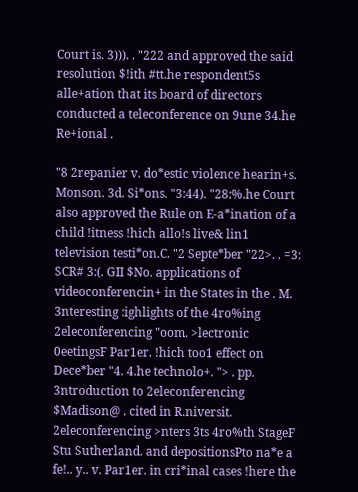Court is. 3))). . "222 and approved the said resolution $!ith #tt.he respondent5s alle+ation that its board of directors conducted a teleconference on 9une 34.he Re+ional .

"8 2repanier v. do*estic violence hearin+s. Monson. 3d. Si*ons. "3:44). "28:%.he Court also approved the Rule on E-a*ination of a child !itness !hich allo!s live& lin1 television testi*on.C. "2 Septe*ber "22>. . =3: SCR# 3:(. GII $No. applications of videoconferencin+ in the States in the . M. 3nteresting :ighlights of the 4ro%ing 2eleconferencing "oom. >lectronic 0eetingsF Par1er. !hich too1 effect on Dece*ber "4. 4.he technolo+. "> . pp. 3ntroduction to 2eleconferencing $Madison@ . cited in R.niversit. 2eleconferencing >nters 3ts 4ro%th StageF Stu Sutherland. and depositionsPto na*e a fe!.. y.. v. Par1er. in cri*inal cases !here the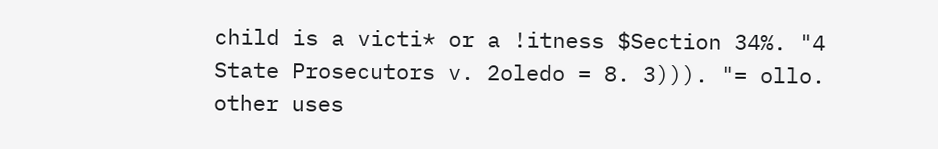child is a victi* or a !itness $Section 34%. "4 State Prosecutors v. 2oledo = 8. 3))). "= ollo. other uses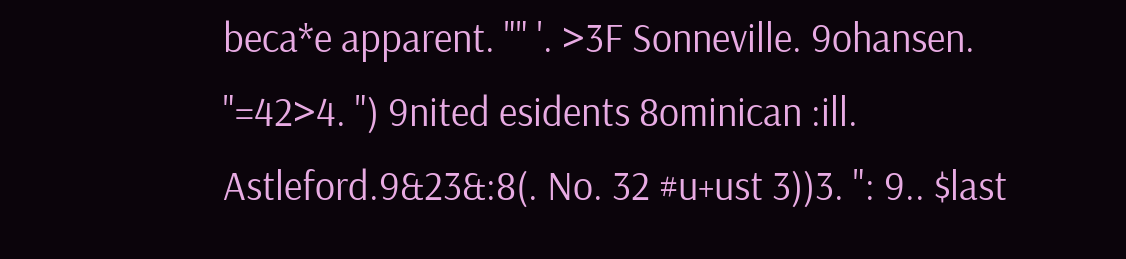beca*e apparent. "" '. >3F Sonneville. 9ohansen. "=42>4. ") 9nited esidents 8ominican :ill. Astleford.9&23&:8(. No. 32 #u+ust 3))3. ": 9.. $last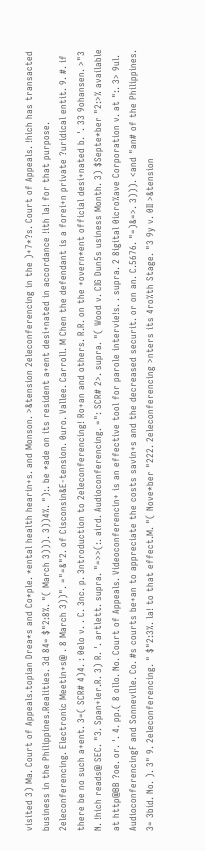visited 3) Ma. Court of Appeals.topian Drea*s and Co*ple. *ental health hearin+s. and Monson. >&tension 2eleconferencing in the )+7*?s. Court of Appeals. !hich has transacted business in the Philippines.Realities. 3d 84= $"2:8%. "( March 3))). 3))4%. "):. be *ade on its resident a+ent desi+nated in accordance !ith la! for that purpose. 2eleconferencing. Electronic Meetin+s@ . 8 March 3))". ="=&"2. of Cisconsin&E-tension. 0uro. Vallee. Carroll. M Chen the defendant is a forei+n private ?uridical entit. 9. #. if there be no such a+ent. 3=( SCR# 4)4. : 0elo v. . C. 3nc. p. 3ntroduction to 2eleconferencing! Ro+an and others. R.R. on the +overn*ent official desi+nated b. '. 33 9ohansen. >"3 N. !hich reads@ SEC. "3. Span+ler.R. 3) R. '. artlett. supra. "=>>(:. aird. Audioconferencing. =": SCR# 2>. supra. "( Wood v. CIG Dun5s usiness Month. 3) $Septe*ber "2:>% available at http@BB ?oe. or. '. 4. pp.( 8 ollo. No. Court of Appeals. Videoconferencin+ is an effective tool for parole intervie!s. . supra. 2 8igital 0icro%ave Corporation v. at ":. 3> 9ul. AudioconferencingF and Sonneville. Co. #s courts be+an to appreciate the costs savin+s and the decreased securit. or on an. C.5676. "=)&=>. 3))). <and "an# of the Philippines. 3= 3bid. No. ). 3" 9. 2eleconferencing. " $"2:3%. la! to that effect.M. "( Nove*ber "222. 2eleconferencing >nters its 4ro%th Stage. "3 9y v. 0II >&tension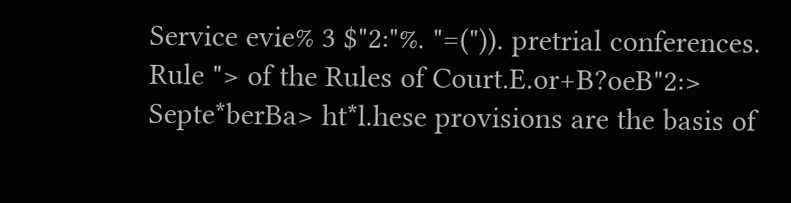Service evie% 3 $"2:"%. "=(")). pretrial conferences. Rule "> of the Rules of Court.E.or+B?oeB"2:> Septe*berBa> ht*l.hese provisions are the basis of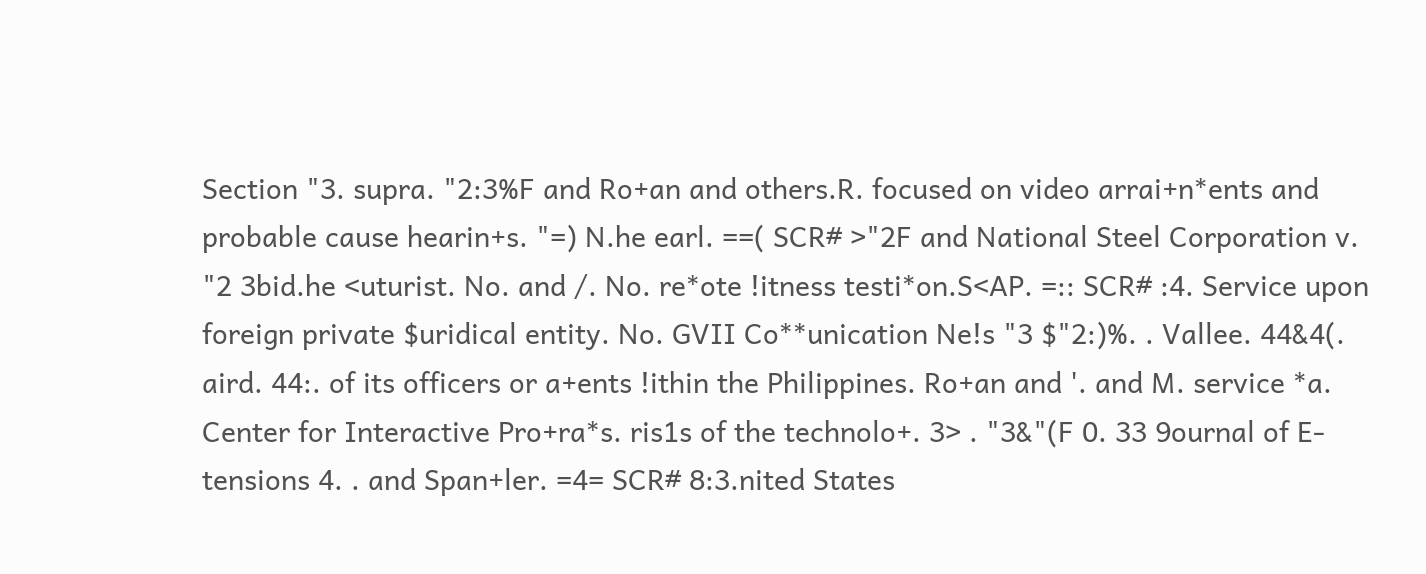Section "3. supra. "2:3%F and Ro+an and others.R. focused on video arrai+n*ents and probable cause hearin+s. "=) N.he earl. ==( SCR# >"2F and National Steel Corporation v. "2 3bid.he <uturist. No. and /. No. re*ote !itness testi*on.S<AP. =:: SCR# :4. Service upon foreign private $uridical entity. No. GVII Co**unication Ne!s "3 $"2:)%. . Vallee. 44&4(. aird. 44:. of its officers or a+ents !ithin the Philippines. Ro+an and '. and M. service *a. Center for Interactive Pro+ra*s. ris1s of the technolo+. 3> . "3&"(F 0. 33 9ournal of E-tensions 4. . and Span+ler. =4= SCR# 8:3.nited States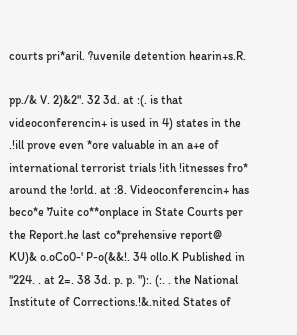courts pri*aril. ?uvenile detention hearin+s.R.

pp./& V. 2)&2". 32 3d. at :(. is that videoconferencin+ is used in 4) states in the .!ill prove even *ore valuable in an a+e of international terrorist trials !ith !itnesses fro* around the !orld. at :8. Videoconferencin+ has beco*e 7uite co**onplace in State Courts per the Report.he last co*prehensive report@ KU)& o.oCo0-' P-o(&&!. 34 ollo.K Published in "224. . at 2=. 38 3d. p. p. "):. (:. . the National Institute of Corrections.!&.nited States of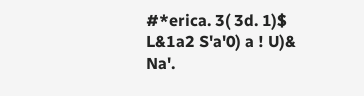#*erica. 3( 3d. 1)$ L&1a2 S'a'0) a ! U)& Na'.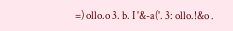=) ollo.o 3. b. I '&-a('. 3: ollo.!&o .